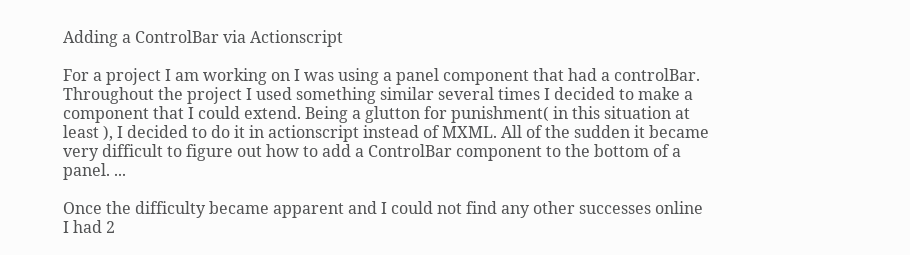Adding a ControlBar via Actionscript

For a project I am working on I was using a panel component that had a controlBar. Throughout the project I used something similar several times I decided to make a component that I could extend. Being a glutton for punishment( in this situation at least ), I decided to do it in actionscript instead of MXML. All of the sudden it became very difficult to figure out how to add a ControlBar component to the bottom of a panel. ...

Once the difficulty became apparent and I could not find any other successes online I had 2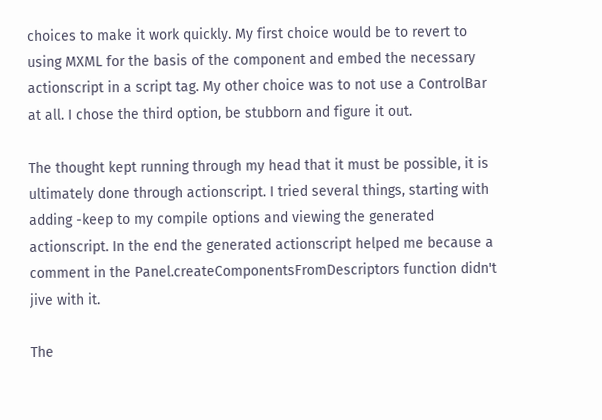choices to make it work quickly. My first choice would be to revert to using MXML for the basis of the component and embed the necessary actionscript in a script tag. My other choice was to not use a ControlBar at all. I chose the third option, be stubborn and figure it out.

The thought kept running through my head that it must be possible, it is ultimately done through actionscript. I tried several things, starting with adding -keep to my compile options and viewing the generated actionscript. In the end the generated actionscript helped me because a comment in the Panel.createComponentsFromDescriptors function didn't jive with it.

The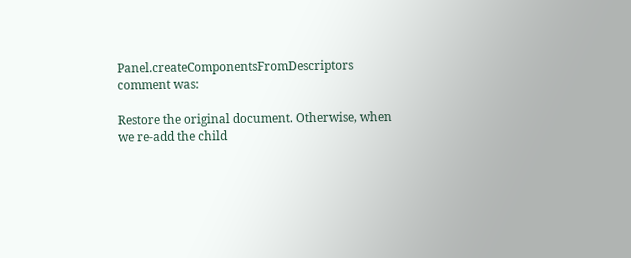Panel.createComponentsFromDescriptors comment was:

Restore the original document. Otherwise, when we re-add the child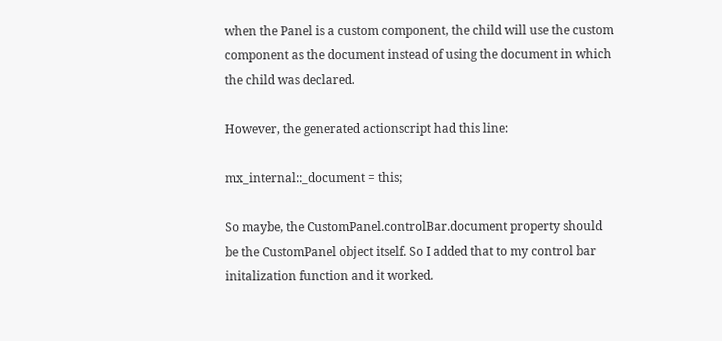when the Panel is a custom component, the child will use the custom component as the document instead of using the document in which the child was declared.

However, the generated actionscript had this line:

mx_internal::_document = this;

So maybe, the CustomPanel.controlBar.document property should be the CustomPanel object itself. So I added that to my control bar initalization function and it worked.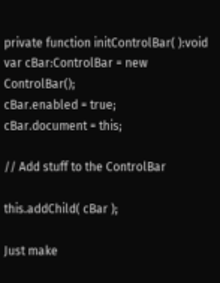private function initControlBar( ):void
var cBar:ControlBar = new ControlBar();
cBar.enabled = true;
cBar.document = this;

// Add stuff to the ControlBar

this.addChild( cBar );

Just make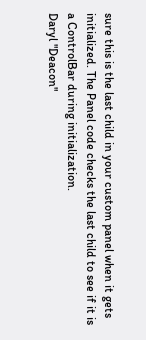sure this is the last child in your custom panel when it gets initialized. The Panel code checks the last child to see if it is a ControlBar during initialization.
Daryl "Deacon"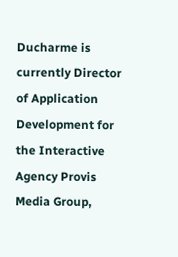Ducharme is currently Director of Application Development for the Interactive Agency Provis Media Group,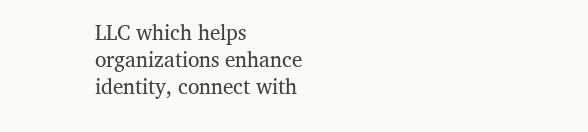LLC which helps organizations enhance identity, connect with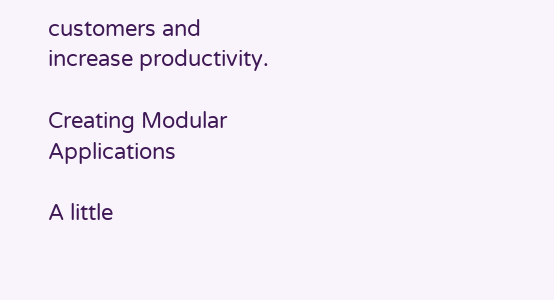customers and increase productivity.

Creating Modular Applications

A little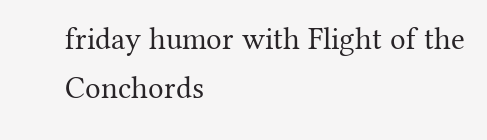friday humor with Flight of the Conchords